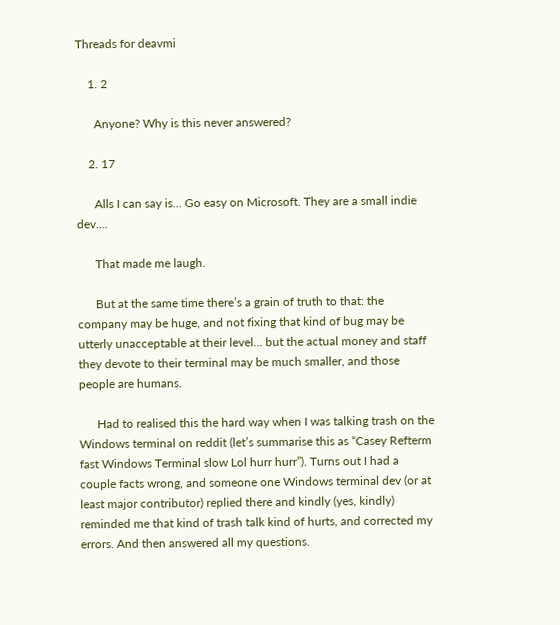Threads for deavmi

    1. 2

      Anyone? Why is this never answered?

    2. 17

      Alls I can say is… Go easy on Microsoft. They are a small indie dev….

      That made me laugh.

      But at the same time there’s a grain of truth to that: the company may be huge, and not fixing that kind of bug may be utterly unacceptable at their level… but the actual money and staff they devote to their terminal may be much smaller, and those people are humans.

      Had to realised this the hard way when I was talking trash on the Windows terminal on reddit (let’s summarise this as “Casey Refterm fast Windows Terminal slow Lol hurr hurr”). Turns out I had a couple facts wrong, and someone one Windows terminal dev (or at least major contributor) replied there and kindly (yes, kindly) reminded me that kind of trash talk kind of hurts, and corrected my errors. And then answered all my questions.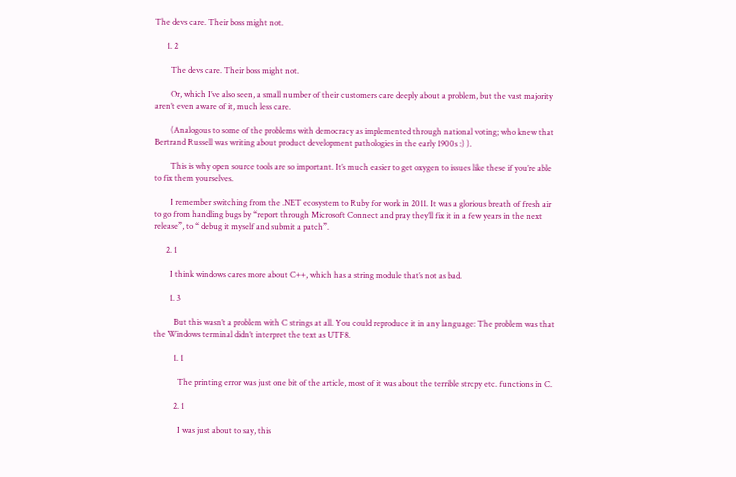The devs care. Their boss might not.

      1. 2

        The devs care. Their boss might not.

        Or, which I’ve also seen, a small number of their customers care deeply about a problem, but the vast majority aren’t even aware of it, much less care.

        (Analogous to some of the problems with democracy as implemented through national voting; who knew that Bertrand Russell was writing about product development pathologies in the early 1900s :) ).

        This is why open source tools are so important. It’s much easier to get oxygen to issues like these if you’re able to fix them yourselves.

        I remember switching from the .NET ecosystem to Ruby for work in 2011. It was a glorious breath of fresh air to go from handling bugs by “report through Microsoft Connect and pray they’ll fix it in a few years in the next release”, to “ debug it myself and submit a patch”.

      2. 1

        I think windows cares more about C++, which has a string module that’s not as bad.

        1. 3

          But this wasn’t a problem with C strings at all. You could reproduce it in any language: The problem was that the Windows terminal didn’t interpret the text as UTF8.

          1. 1

            The printing error was just one bit of the article, most of it was about the terrible strcpy etc. functions in C.

          2. 1

            I was just about to say, this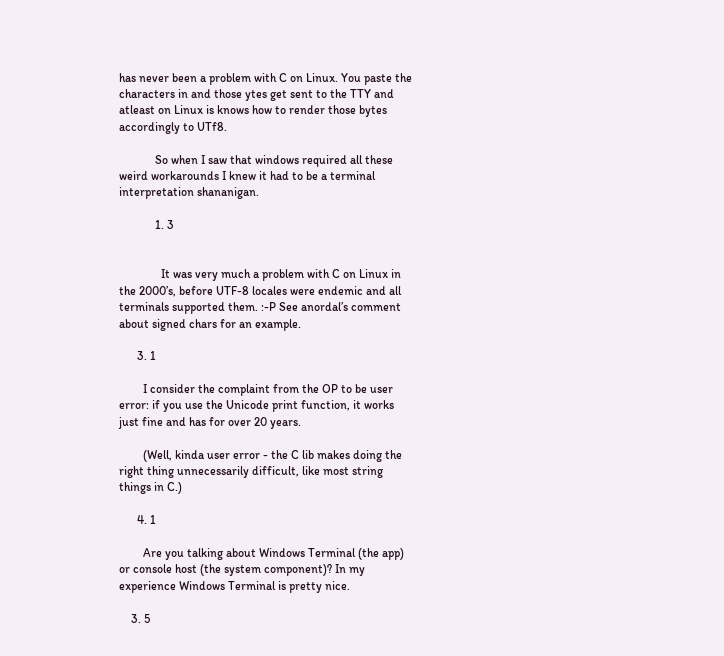has never been a problem with C on Linux. You paste the characters in and those ytes get sent to the TTY and atleast on Linux is knows how to render those bytes accordingly to UTf8.

            So when I saw that windows required all these weird workarounds I knew it had to be a terminal interpretation shananigan.

            1. 3


              It was very much a problem with C on Linux in the 2000’s, before UTF-8 locales were endemic and all terminals supported them. :-P See anordal’s comment about signed chars for an example.

      3. 1

        I consider the complaint from the OP to be user error: if you use the Unicode print function, it works just fine and has for over 20 years.

        (Well, kinda user error - the C lib makes doing the right thing unnecessarily difficult, like most string things in C.)

      4. 1

        Are you talking about Windows Terminal (the app) or console host (the system component)? In my experience Windows Terminal is pretty nice.

    3. 5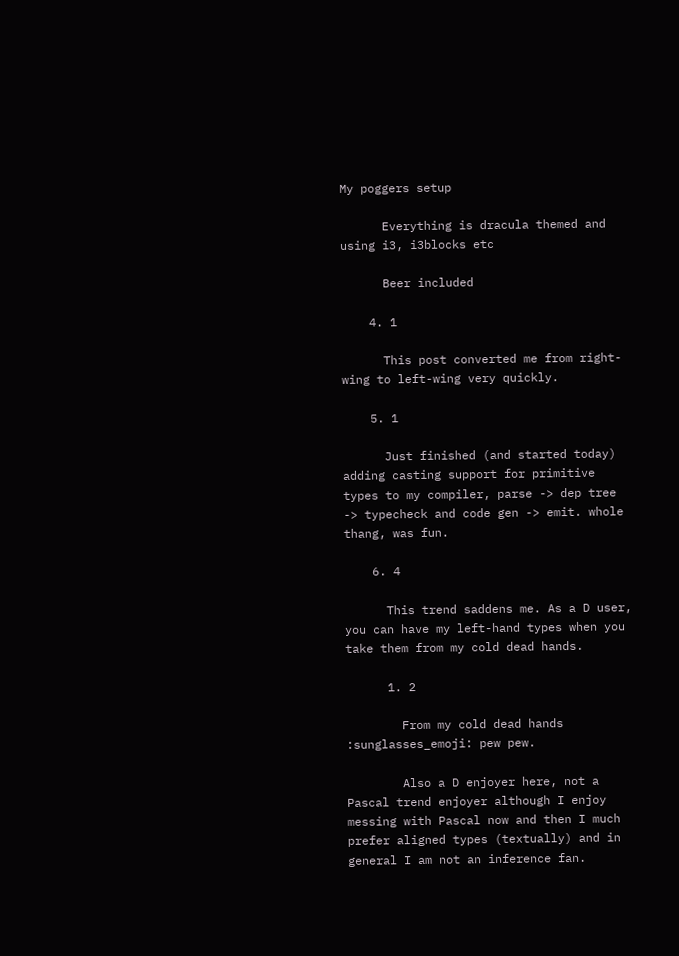My poggers setup

      Everything is dracula themed and using i3, i3blocks etc

      Beer included

    4. 1

      This post converted me from right-wing to left-wing very quickly.

    5. 1

      Just finished (and started today) adding casting support for primitive types to my compiler, parse -> dep tree -> typecheck and code gen -> emit. whole thang, was fun.

    6. 4

      This trend saddens me. As a D user, you can have my left-hand types when you take them from my cold dead hands.

      1. 2

        From my cold dead hands :sunglasses_emoji: pew pew.

        Also a D enjoyer here, not a Pascal trend enjoyer although I enjoy messing with Pascal now and then I much prefer aligned types (textually) and in general I am not an inference fan.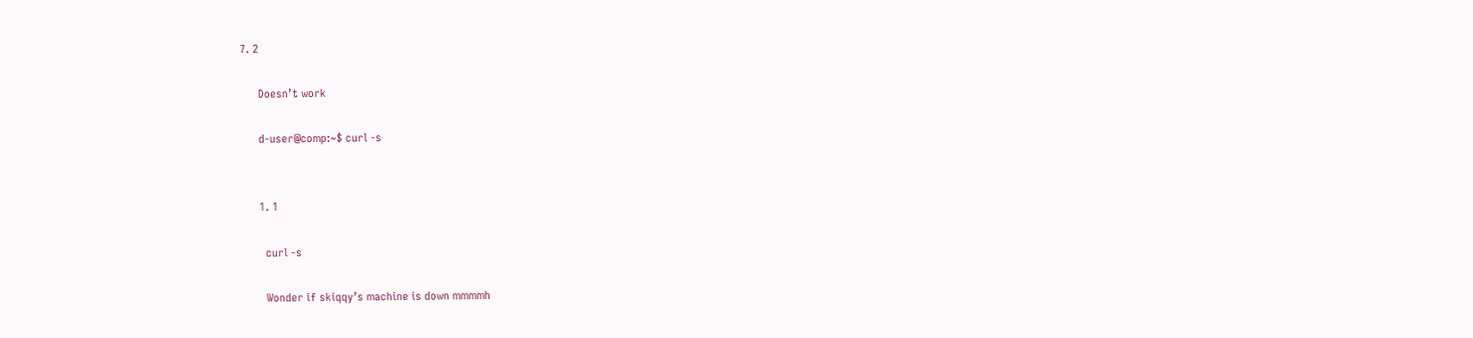7. 2

      Doesn’t work

      d-user@comp:~$ curl -s


      1. 1

        curl -s

        Wonder if skiqqy’s machine is down mmmmh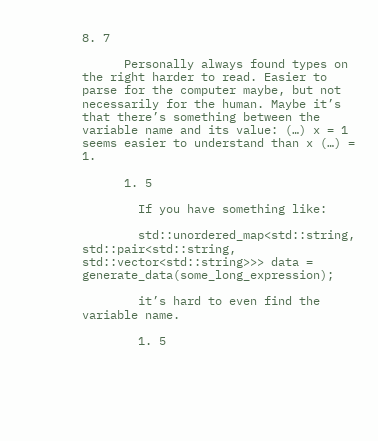8. 7

      Personally always found types on the right harder to read. Easier to parse for the computer maybe, but not necessarily for the human. Maybe it’s that there’s something between the variable name and its value: (…) x = 1 seems easier to understand than x (…) = 1.

      1. 5

        If you have something like:

        std::unordered_map<std::string, std::pair<std::string, std::vector<std::string>>> data = generate_data(some_long_expression);

        it’s hard to even find the variable name.

        1. 5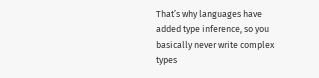That’s why languages have added type inference, so you basically never write complex types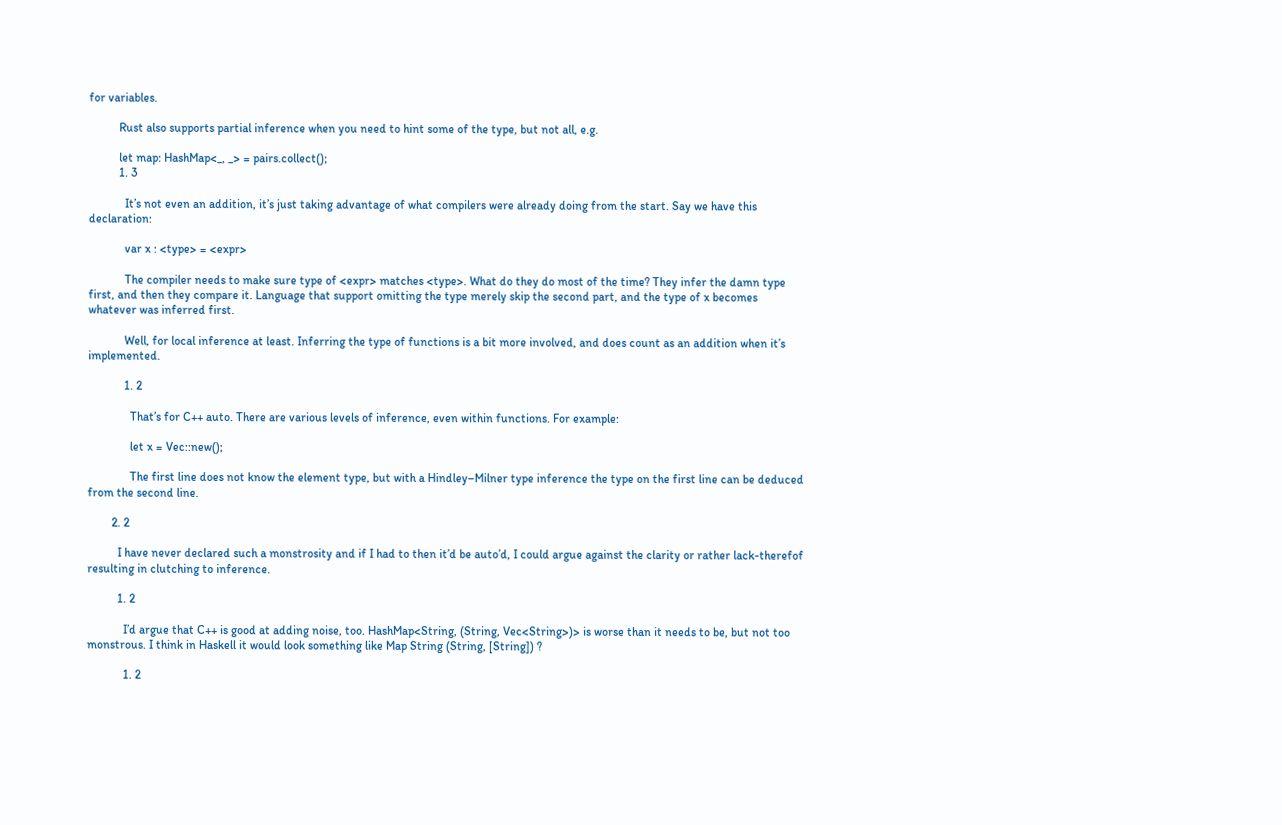for variables.

          Rust also supports partial inference when you need to hint some of the type, but not all, e.g.

          let map: HashMap<_, _> = pairs.collect();
          1. 3

            It’s not even an addition, it’s just taking advantage of what compilers were already doing from the start. Say we have this declaration:

            var x : <type> = <expr>

            The compiler needs to make sure type of <expr> matches <type>. What do they do most of the time? They infer the damn type first, and then they compare it. Language that support omitting the type merely skip the second part, and the type of x becomes whatever was inferred first.

            Well, for local inference at least. Inferring the type of functions is a bit more involved, and does count as an addition when it’s implemented.

            1. 2

              That’s for C++ auto. There are various levels of inference, even within functions. For example:

              let x = Vec::new();

              The first line does not know the element type, but with a Hindley–Milner type inference the type on the first line can be deduced from the second line.

        2. 2

          I have never declared such a monstrosity and if I had to then it’d be auto’d, I could argue against the clarity or rather lack-therefof resulting in clutching to inference.

          1. 2

            I’d argue that C++ is good at adding noise, too. HashMap<String, (String, Vec<String>)> is worse than it needs to be, but not too monstrous. I think in Haskell it would look something like Map String (String, [String]) ?

            1. 2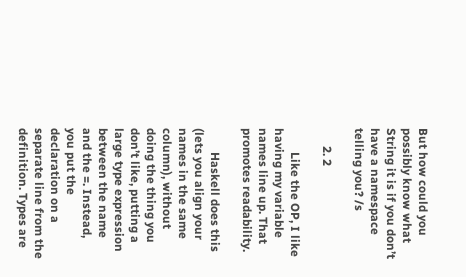But how could you possibly know what String it is if you don’t have a namespace telling you? /s

      2. 2

        Like the OP, I like having my variable names line up. That promotes readability.

        Haskell does this (lets you align your names in the same column), without doing the thing you don’t like, putting a large type expression between the name and the =. Instead, you put the declaration on a separate line from the definition. Types are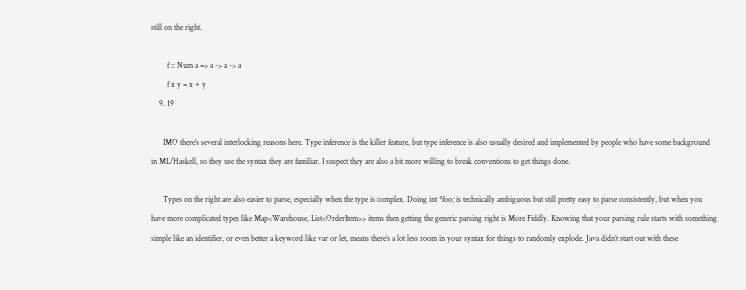still on the right.

        f :: Num a => a -> a -> a
        f x y = x + y
    9. 19

      IMO there’s several interlocking reasons here. Type inference is the killer feature, but type inference is also usually desired and implemented by people who have some background in ML/Haskell, so they use the syntax they are familiar. I suspect they are also a bit more willing to break conventions to get things done.

      Types on the right are also easier to parse, especially when the type is complex. Doing int *foo; is technically ambiguous but still pretty easy to parse consistently, but when you have more complicated types like Map<Warehouse, List<OrderItem>> items then getting the generic parsing right is More Fiddly. Knowing that your parsing rule starts with something simple like an identifier, or even better a keyword like var or let, means there’s a lot less room in your syntax for things to randomly explode. Java didn’t start out with these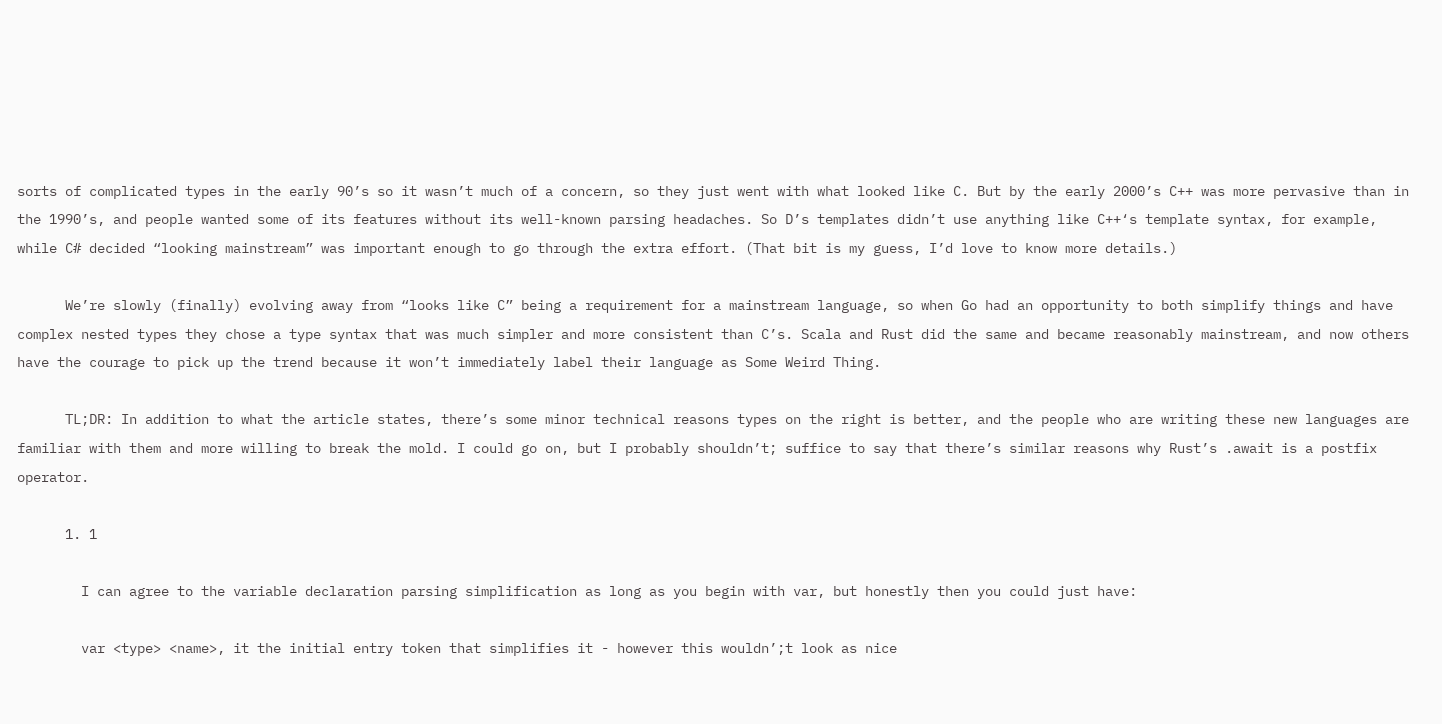sorts of complicated types in the early 90’s so it wasn’t much of a concern, so they just went with what looked like C. But by the early 2000’s C++ was more pervasive than in the 1990’s, and people wanted some of its features without its well-known parsing headaches. So D’s templates didn’t use anything like C++‘s template syntax, for example, while C# decided “looking mainstream” was important enough to go through the extra effort. (That bit is my guess, I’d love to know more details.)

      We’re slowly (finally) evolving away from “looks like C” being a requirement for a mainstream language, so when Go had an opportunity to both simplify things and have complex nested types they chose a type syntax that was much simpler and more consistent than C’s. Scala and Rust did the same and became reasonably mainstream, and now others have the courage to pick up the trend because it won’t immediately label their language as Some Weird Thing.

      TL;DR: In addition to what the article states, there’s some minor technical reasons types on the right is better, and the people who are writing these new languages are familiar with them and more willing to break the mold. I could go on, but I probably shouldn’t; suffice to say that there’s similar reasons why Rust’s .await is a postfix operator.

      1. 1

        I can agree to the variable declaration parsing simplification as long as you begin with var, but honestly then you could just have:

        var <type> <name>, it the initial entry token that simplifies it - however this wouldn’;t look as nice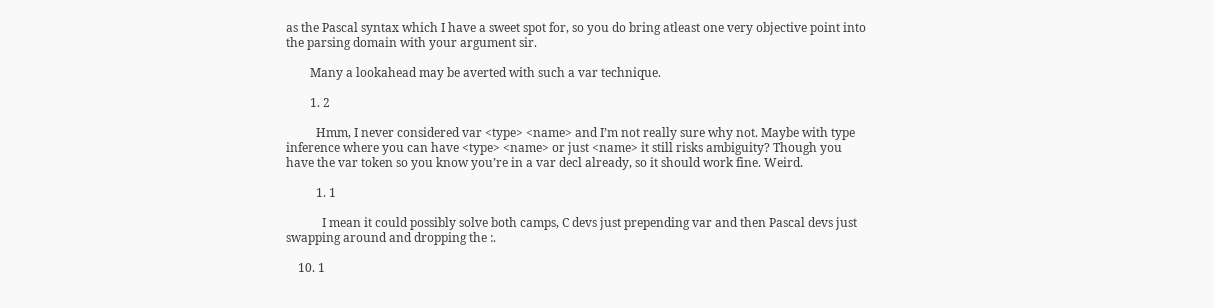as the Pascal syntax which I have a sweet spot for, so you do bring atleast one very objective point into the parsing domain with your argument sir.

        Many a lookahead may be averted with such a var technique.

        1. 2

          Hmm, I never considered var <type> <name> and I’m not really sure why not. Maybe with type inference where you can have <type> <name> or just <name> it still risks ambiguity? Though you have the var token so you know you’re in a var decl already, so it should work fine. Weird.

          1. 1

            I mean it could possibly solve both camps, C devs just prepending var and then Pascal devs just swapping around and dropping the :.

    10. 1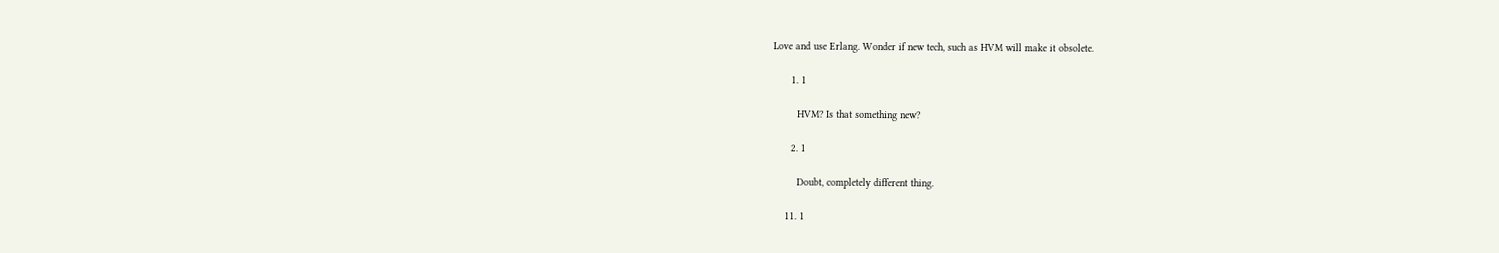Love and use Erlang. Wonder if new tech, such as HVM will make it obsolete.

      1. 1

        HVM? Is that something new?

      2. 1

        Doubt, completely different thing.

    11. 1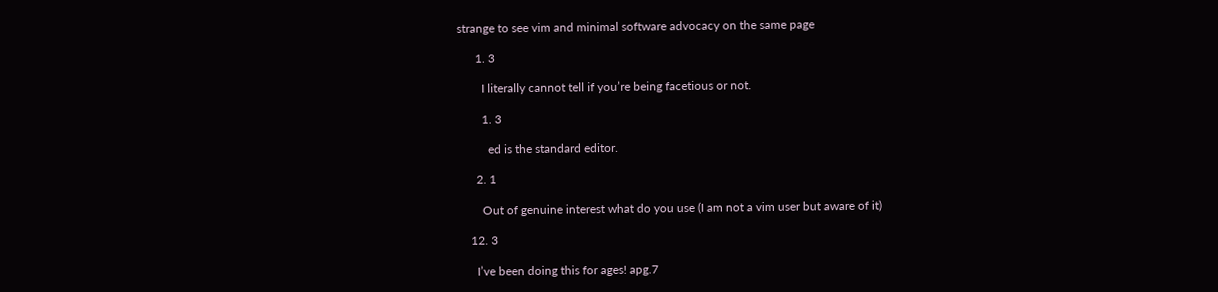strange to see vim and minimal software advocacy on the same page

      1. 3

        I literally cannot tell if you’re being facetious or not.

        1. 3

          ed is the standard editor.

      2. 1

        Out of genuine interest what do you use (I am not a vim user but aware of it)

    12. 3

      I’ve been doing this for ages! apg.7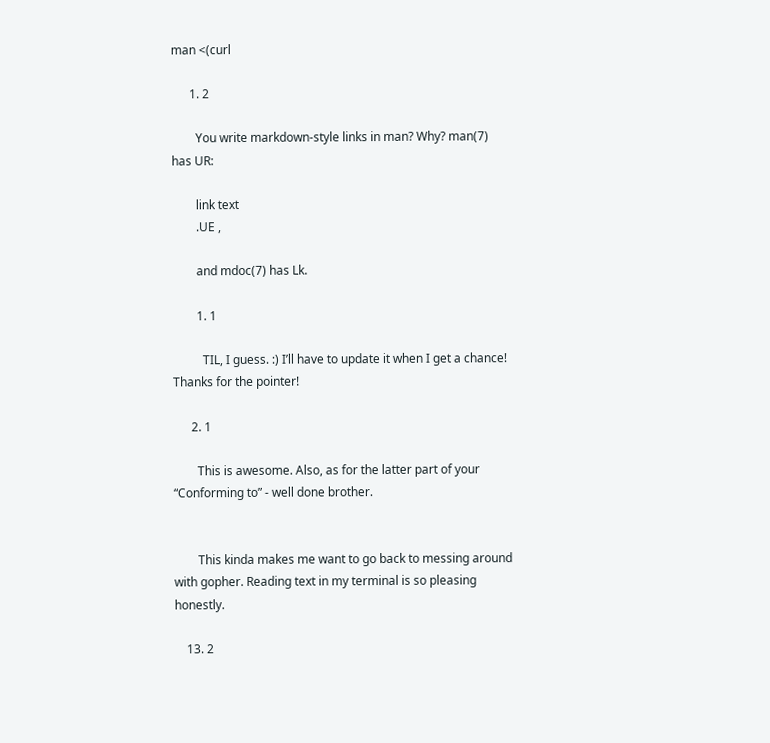man <(curl

      1. 2

        You write markdown-style links in man? Why? man(7) has UR:

        link text
        .UE ,

        and mdoc(7) has Lk.

        1. 1

          TIL, I guess. :) I’ll have to update it when I get a chance! Thanks for the pointer!

      2. 1

        This is awesome. Also, as for the latter part of your “Conforming to” - well done brother.


        This kinda makes me want to go back to messing around with gopher. Reading text in my terminal is so pleasing honestly.

    13. 2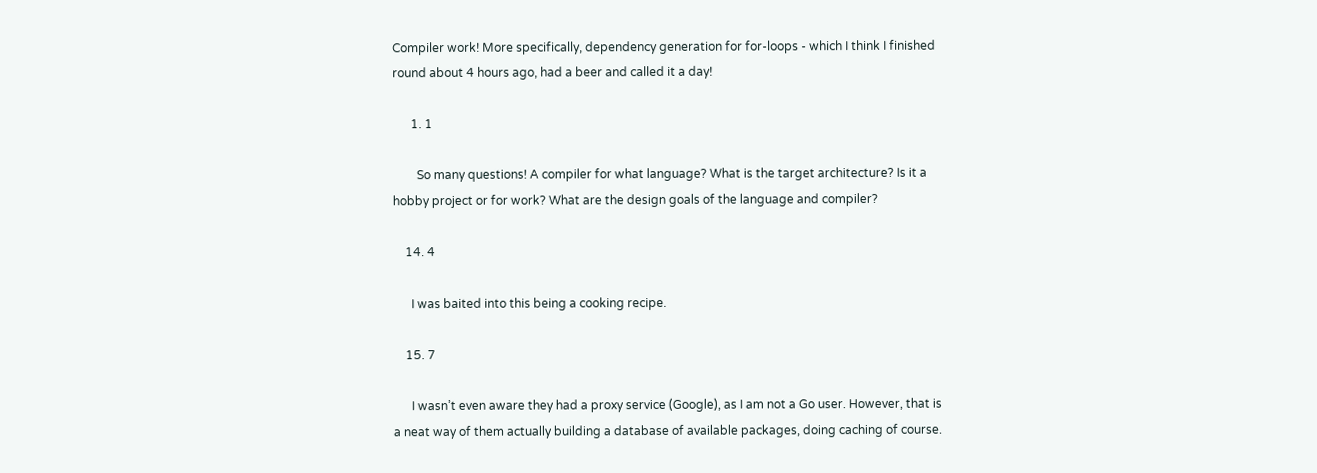Compiler work! More specifically, dependency generation for for-loops - which I think I finished round about 4 hours ago, had a beer and called it a day!

      1. 1

        So many questions! A compiler for what language? What is the target architecture? Is it a hobby project or for work? What are the design goals of the language and compiler?

    14. 4

      I was baited into this being a cooking recipe.

    15. 7

      I wasn’t even aware they had a proxy service (Google), as I am not a Go user. However, that is a neat way of them actually building a database of available packages, doing caching of course.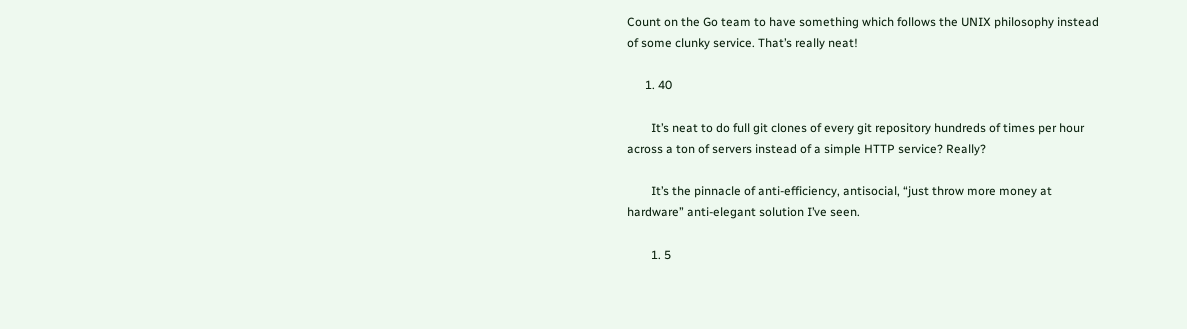Count on the Go team to have something which follows the UNIX philosophy instead of some clunky service. That’s really neat!

      1. 40

        It’s neat to do full git clones of every git repository hundreds of times per hour across a ton of servers instead of a simple HTTP service? Really?

        It’s the pinnacle of anti-efficiency, antisocial, “just throw more money at hardware” anti-elegant solution I’ve seen.

        1. 5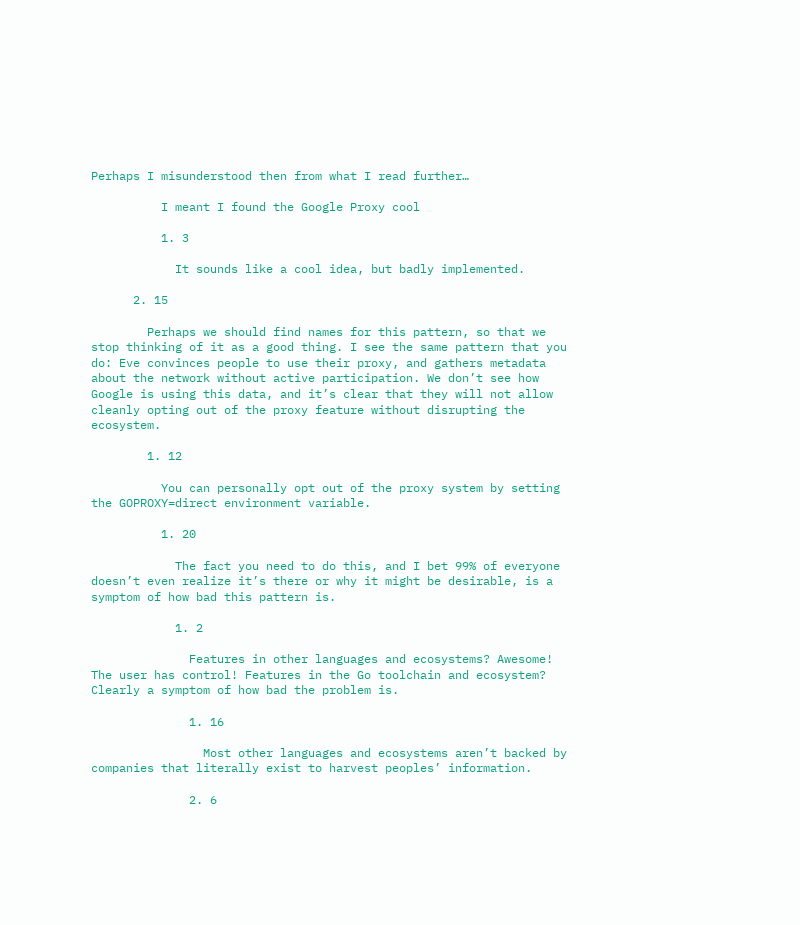Perhaps I misunderstood then from what I read further…

          I meant I found the Google Proxy cool

          1. 3

            It sounds like a cool idea, but badly implemented.

      2. 15

        Perhaps we should find names for this pattern, so that we stop thinking of it as a good thing. I see the same pattern that you do: Eve convinces people to use their proxy, and gathers metadata about the network without active participation. We don’t see how Google is using this data, and it’s clear that they will not allow cleanly opting out of the proxy feature without disrupting the ecosystem.

        1. 12

          You can personally opt out of the proxy system by setting the GOPROXY=direct environment variable.

          1. 20

            The fact you need to do this, and I bet 99% of everyone doesn’t even realize it’s there or why it might be desirable, is a symptom of how bad this pattern is.

            1. 2

              Features in other languages and ecosystems? Awesome! The user has control! Features in the Go toolchain and ecosystem? Clearly a symptom of how bad the problem is.

              1. 16

                Most other languages and ecosystems aren’t backed by companies that literally exist to harvest peoples’ information.

              2. 6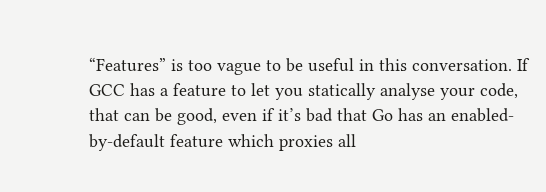“Features” is too vague to be useful in this conversation. If GCC has a feature to let you statically analyse your code, that can be good, even if it’s bad that Go has an enabled-by-default feature which proxies all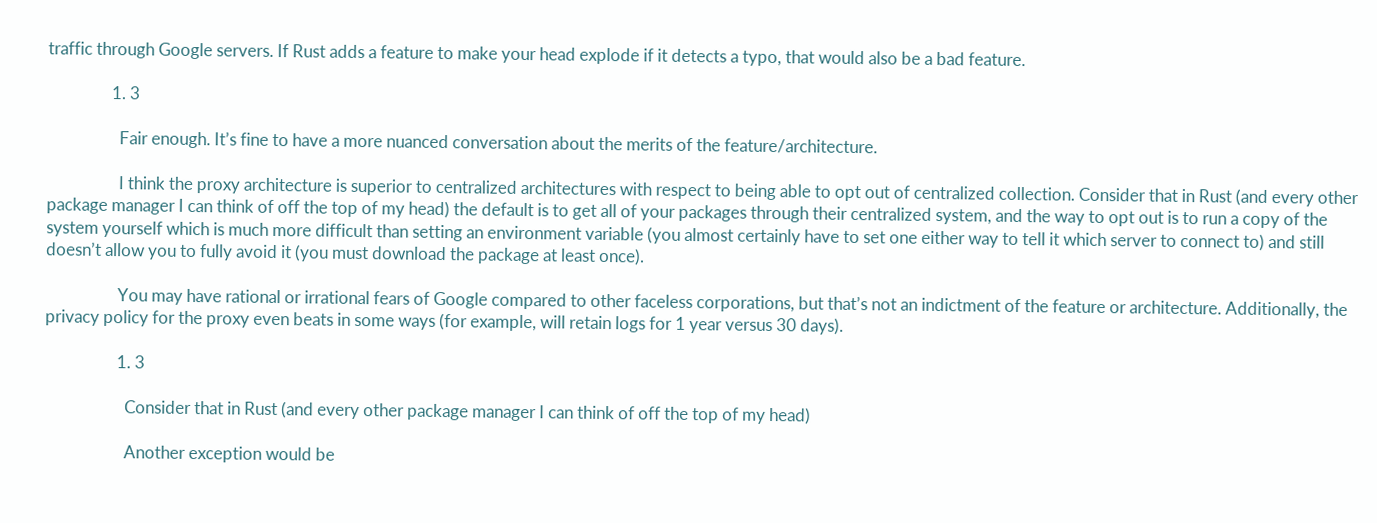traffic through Google servers. If Rust adds a feature to make your head explode if it detects a typo, that would also be a bad feature.

                1. 3

                  Fair enough. It’s fine to have a more nuanced conversation about the merits of the feature/architecture.

                  I think the proxy architecture is superior to centralized architectures with respect to being able to opt out of centralized collection. Consider that in Rust (and every other package manager I can think of off the top of my head) the default is to get all of your packages through their centralized system, and the way to opt out is to run a copy of the system yourself which is much more difficult than setting an environment variable (you almost certainly have to set one either way to tell it which server to connect to) and still doesn’t allow you to fully avoid it (you must download the package at least once).

                  You may have rational or irrational fears of Google compared to other faceless corporations, but that’s not an indictment of the feature or architecture. Additionally, the privacy policy for the proxy even beats in some ways (for example, will retain logs for 1 year versus 30 days).

                  1. 3

                    Consider that in Rust (and every other package manager I can think of off the top of my head)

                    Another exception would be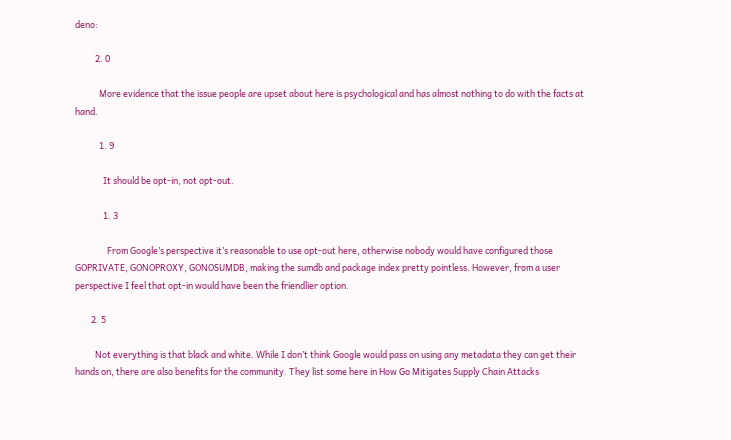deno:

          2. 0

            More evidence that the issue people are upset about here is psychological and has almost nothing to do with the facts at hand.

            1. 9

              It should be opt-in, not opt-out.

              1. 3

                From Google’s perspective it’s reasonable to use opt-out here, otherwise nobody would have configured those GOPRIVATE, GONOPROXY, GONOSUMDB, making the sumdb and package index pretty pointless. However, from a user perspective I feel that opt-in would have been the friendlier option.

        2. 5

          Not everything is that black and white. While I don’t think Google would pass on using any metadata they can get their hands on, there are also benefits for the community. They list some here in How Go Mitigates Supply Chain Attacks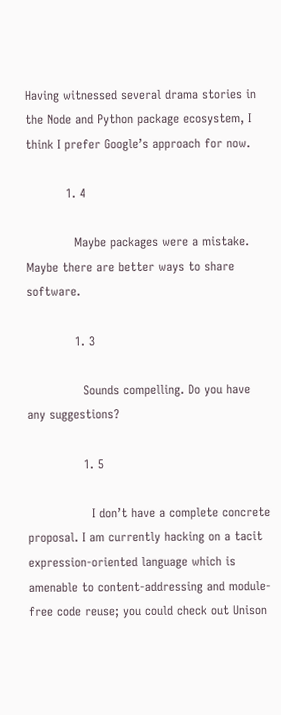Having witnessed several drama stories in the Node and Python package ecosystem, I think I prefer Google’s approach for now.

          1. 4

            Maybe packages were a mistake. Maybe there are better ways to share software.

            1. 3

              Sounds compelling. Do you have any suggestions?

              1. 5

                I don’t have a complete concrete proposal. I am currently hacking on a tacit expression-oriented language which is amenable to content-addressing and module-free code reuse; you could check out Unison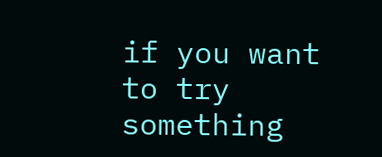if you want to try something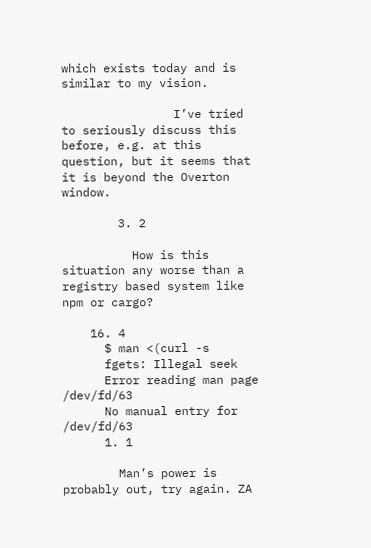which exists today and is similar to my vision.

                I’ve tried to seriously discuss this before, e.g. at this question, but it seems that it is beyond the Overton window.

        3. 2

          How is this situation any worse than a registry based system like npm or cargo?

    16. 4
      $ man <(curl -s
      fgets: Illegal seek
      Error reading man page /dev/fd/63
      No manual entry for /dev/fd/63
      1. 1

        Man’s power is probably out, try again. ZA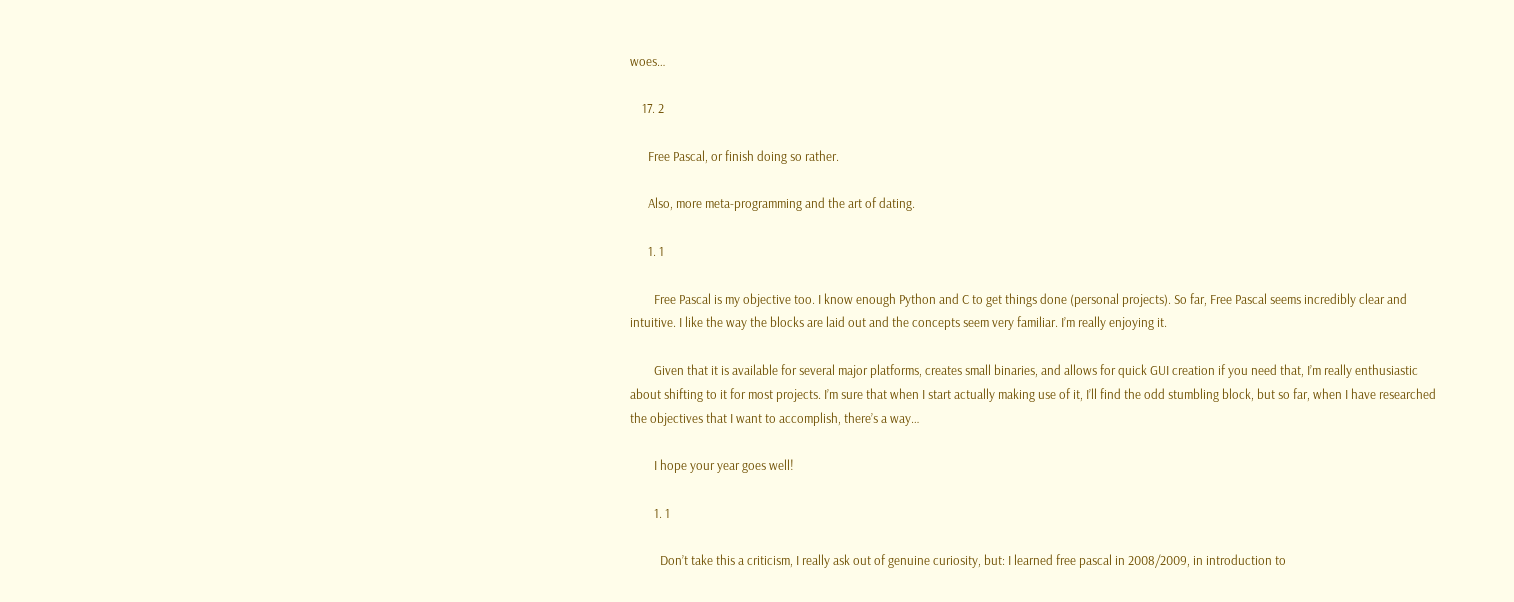woes…

    17. 2

      Free Pascal, or finish doing so rather.

      Also, more meta-programming and the art of dating.

      1. 1

        Free Pascal is my objective too. I know enough Python and C to get things done (personal projects). So far, Free Pascal seems incredibly clear and intuitive. I like the way the blocks are laid out and the concepts seem very familiar. I’m really enjoying it.

        Given that it is available for several major platforms, creates small binaries, and allows for quick GUI creation if you need that, I’m really enthusiastic about shifting to it for most projects. I’m sure that when I start actually making use of it, I’ll find the odd stumbling block, but so far, when I have researched the objectives that I want to accomplish, there’s a way…

        I hope your year goes well!

        1. 1

          Don’t take this a criticism, I really ask out of genuine curiosity, but: I learned free pascal in 2008/2009, in introduction to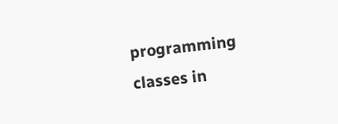programming classes in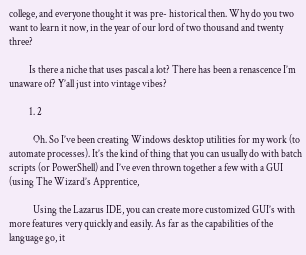college, and everyone thought it was pre- historical then. Why do you two want to learn it now, in the year of our lord of two thousand and twenty three?

          Is there a niche that uses pascal a lot? There has been a renascence I’m unaware of? Y’all just into vintage vibes?

          1. 2

            Oh. So I’ve been creating Windows desktop utilities for my work (to automate processes). It’s the kind of thing that you can usually do with batch scripts (or PowerShell) and I’ve even thrown together a few with a GUI (using The Wizard’s Apprentice,

            Using the Lazarus IDE, you can create more customized GUI’s with more features very quickly and easily. As far as the capabilities of the language go, it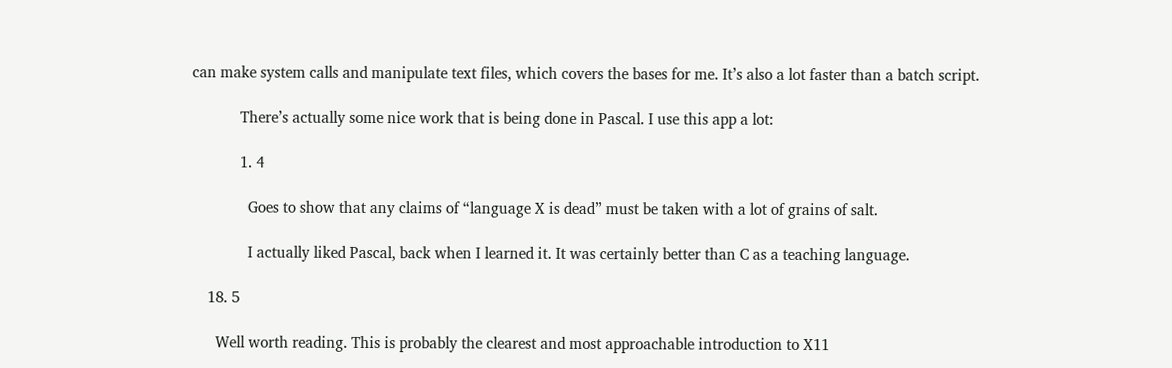can make system calls and manipulate text files, which covers the bases for me. It’s also a lot faster than a batch script.

            There’s actually some nice work that is being done in Pascal. I use this app a lot:

            1. 4

              Goes to show that any claims of “language X is dead” must be taken with a lot of grains of salt.

              I actually liked Pascal, back when I learned it. It was certainly better than C as a teaching language.

    18. 5

      Well worth reading. This is probably the clearest and most approachable introduction to X11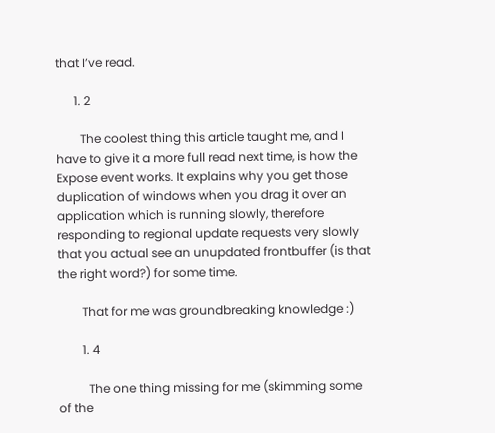that I’ve read.

      1. 2

        The coolest thing this article taught me, and I have to give it a more full read next time, is how the Expose event works. It explains why you get those duplication of windows when you drag it over an application which is running slowly, therefore responding to regional update requests very slowly that you actual see an unupdated frontbuffer (is that the right word?) for some time.

        That for me was groundbreaking knowledge :)

        1. 4

          The one thing missing for me (skimming some of the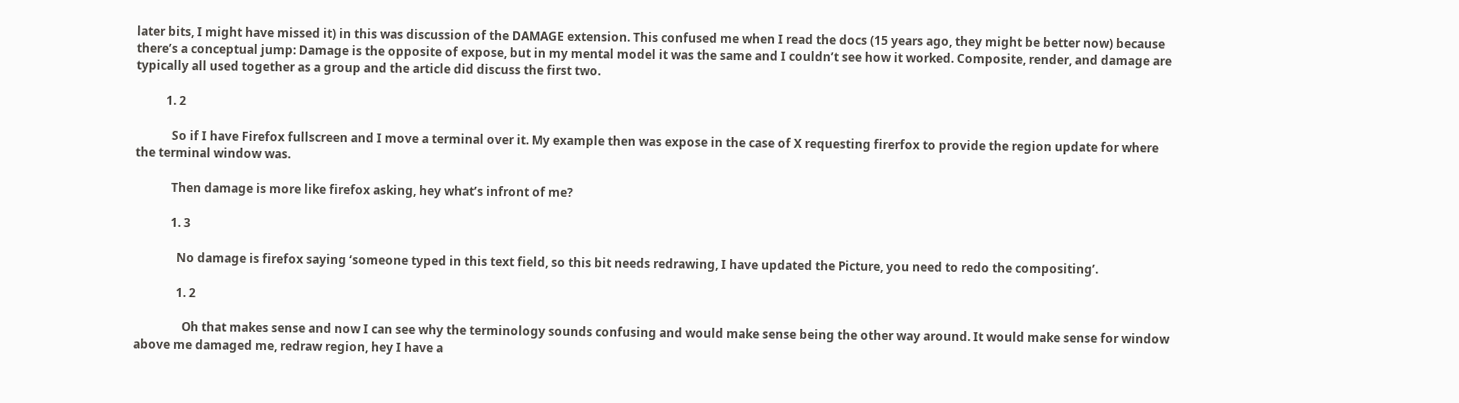later bits, I might have missed it) in this was discussion of the DAMAGE extension. This confused me when I read the docs (15 years ago, they might be better now) because there’s a conceptual jump: Damage is the opposite of expose, but in my mental model it was the same and I couldn’t see how it worked. Composite, render, and damage are typically all used together as a group and the article did discuss the first two.

          1. 2

            So if I have Firefox fullscreen and I move a terminal over it. My example then was expose in the case of X requesting firerfox to provide the region update for where the terminal window was.

            Then damage is more like firefox asking, hey what’s infront of me?

            1. 3

              No damage is firefox saying ‘someone typed in this text field, so this bit needs redrawing, I have updated the Picture, you need to redo the compositing’.

              1. 2

                Oh that makes sense and now I can see why the terminology sounds confusing and would make sense being the other way around. It would make sense for window above me damaged me, redraw region, hey I have a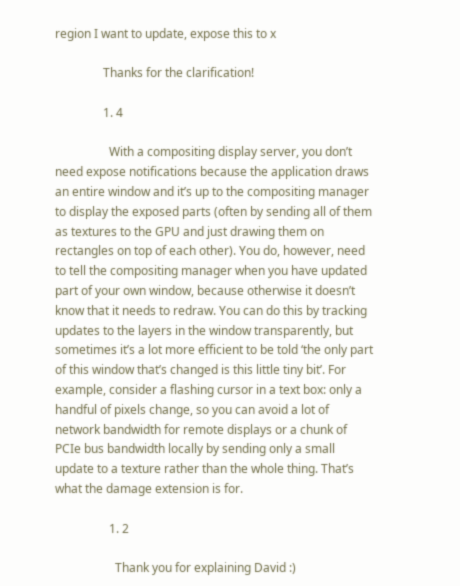region I want to update, expose this to x

                Thanks for the clarification!

                1. 4

                  With a compositing display server, you don’t need expose notifications because the application draws an entire window and it’s up to the compositing manager to display the exposed parts (often by sending all of them as textures to the GPU and just drawing them on rectangles on top of each other). You do, however, need to tell the compositing manager when you have updated part of your own window, because otherwise it doesn’t know that it needs to redraw. You can do this by tracking updates to the layers in the window transparently, but sometimes it’s a lot more efficient to be told ‘the only part of this window that’s changed is this little tiny bit’. For example, consider a flashing cursor in a text box: only a handful of pixels change, so you can avoid a lot of network bandwidth for remote displays or a chunk of PCIe bus bandwidth locally by sending only a small update to a texture rather than the whole thing. That’s what the damage extension is for.

                  1. 2

                    Thank you for explaining David :)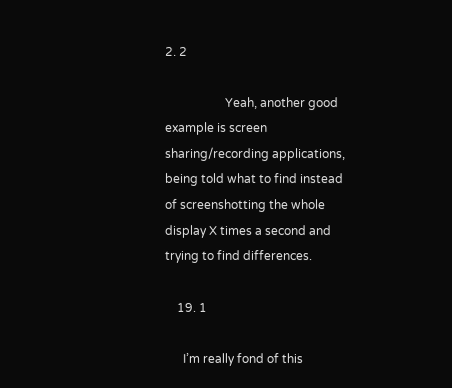2. 2

                    Yeah, another good example is screen sharing/recording applications, being told what to find instead of screenshotting the whole display X times a second and trying to find differences.

    19. 1

      I’m really fond of this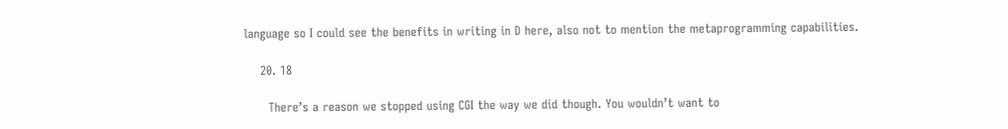language so I could see the benefits in writing in D here, also not to mention the metaprogramming capabilities.

    20. 18

      There’s a reason we stopped using CGI the way we did though. You wouldn’t want to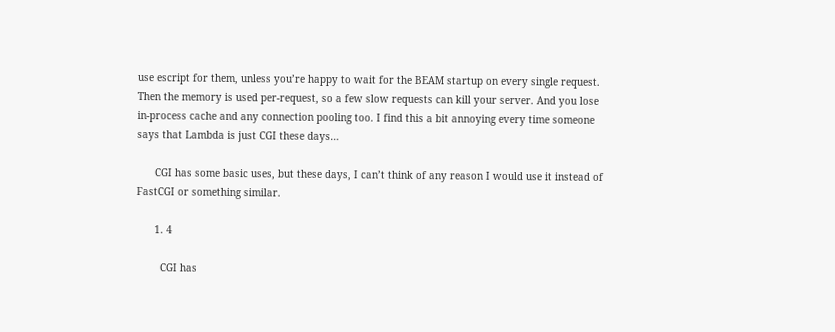use escript for them, unless you’re happy to wait for the BEAM startup on every single request. Then the memory is used per-request, so a few slow requests can kill your server. And you lose in-process cache and any connection pooling too. I find this a bit annoying every time someone says that Lambda is just CGI these days…

      CGI has some basic uses, but these days, I can’t think of any reason I would use it instead of FastCGI or something similar.

      1. 4

        CGI has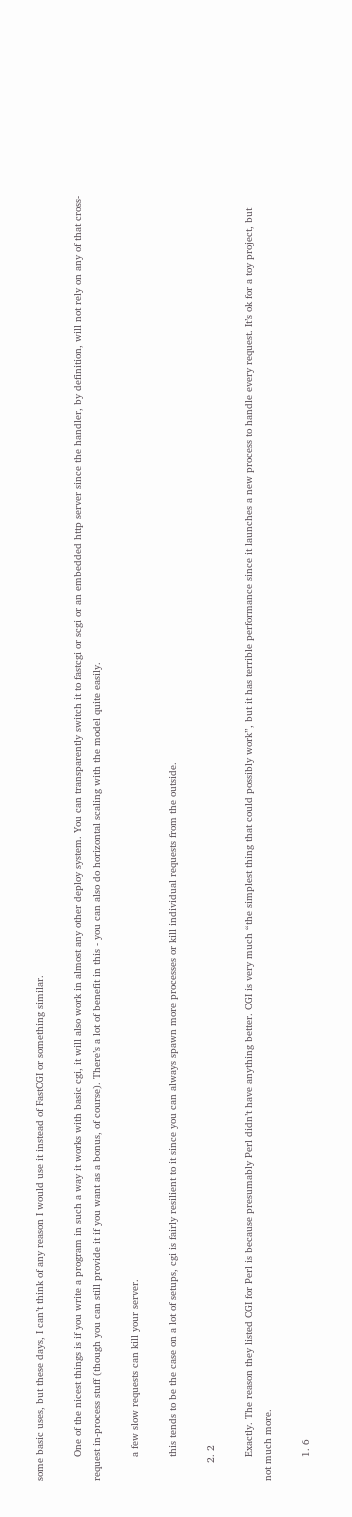some basic uses, but these days, I can’t think of any reason I would use it instead of FastCGI or something similar.

        One of the nicest things is if you write a program in such a way it works with basic cgi, it will also work in almost any other deploy system. You can transparently switch it to fastcgi or scgi or an embedded http server since the handler, by definition, will not rely on any of that cross-request in-process stuff (though you can still provide it if you want as a bonus, of course). There’s a lot of benefit in this - you can also do horizontal scaling with the model quite easily.

        a few slow requests can kill your server.

        this tends to be the case on a lot of setups, cgi is fairly resilient to it since you can always spawn more processes or kill individual requests from the outside.

      2. 2

        Exactly. The reason they listed CGI for Perl is because presumably Perl didn’t have anything better. CGI is very much “the simplest thing that could possibly work”, but it has terrible performance since it launches a new process to handle every request. It’s ok for a toy project, but not much more.

        1. 6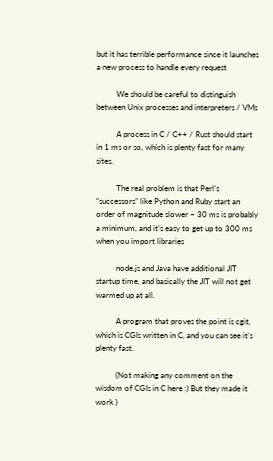but it has terrible performance since it launches a new process to handle every request

          We should be careful to distinguish between Unix processes and interpreters / VMs

          A process in C / C++ / Rust should start in 1 ms or so, which is plenty fast for many sites.

          The real problem is that Perl’s “successors” like Python and Ruby start an order of magnitude slower – 30 ms is probably a minimum, and it’s easy to get up to 300 ms when you import libraries

          node.js and Java have additional JIT startup time, and basically the JIT will not get warmed up at all.

          A program that proves the point is cgit, which is CGIs written in C, and you can see it’s plenty fast.

          (Not making any comment on the wisdom of CGIs in C here :) But they made it work )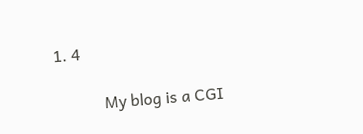1. 4

            My blog is a CGI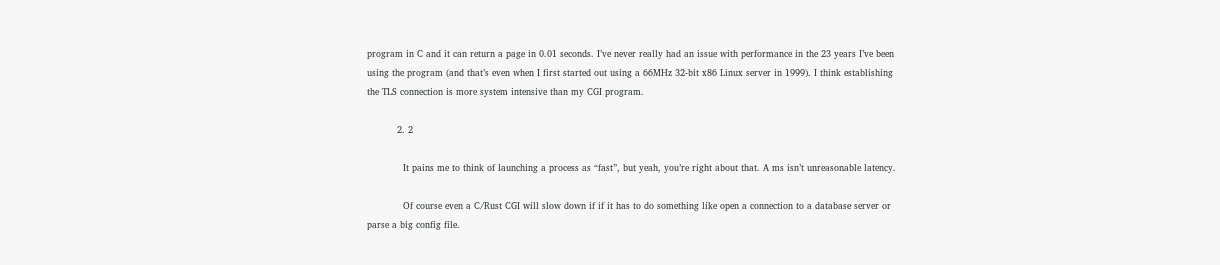program in C and it can return a page in 0.01 seconds. I’ve never really had an issue with performance in the 23 years I’ve been using the program (and that’s even when I first started out using a 66MHz 32-bit x86 Linux server in 1999). I think establishing the TLS connection is more system intensive than my CGI program.

          2. 2

            It pains me to think of launching a process as “fast”, but yeah, you’re right about that. A ms isn’t unreasonable latency.

            Of course even a C/Rust CGI will slow down if if it has to do something like open a connection to a database server or parse a big config file.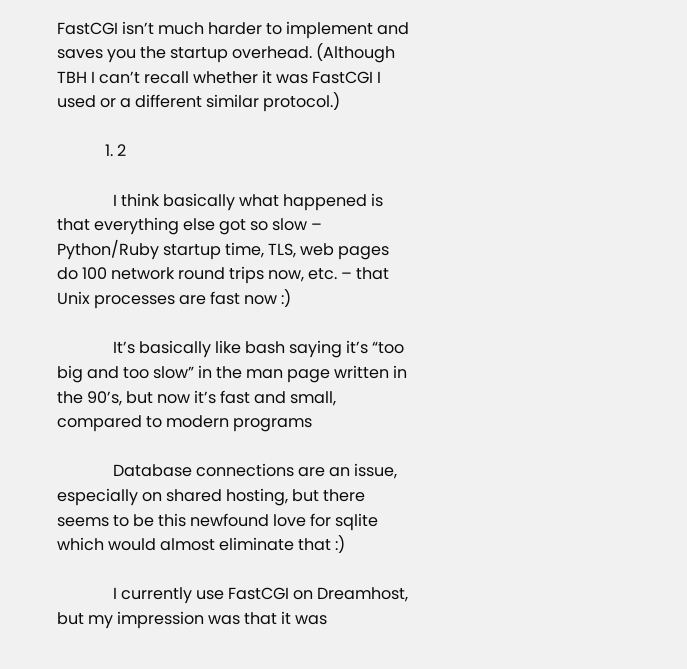FastCGI isn’t much harder to implement and saves you the startup overhead. (Although TBH I can’t recall whether it was FastCGI I used or a different similar protocol.)

            1. 2

              I think basically what happened is that everything else got so slow – Python/Ruby startup time, TLS, web pages do 100 network round trips now, etc. – that Unix processes are fast now :)

              It’s basically like bash saying it’s “too big and too slow” in the man page written in the 90’s, but now it’s fast and small, compared to modern programs

              Database connections are an issue, especially on shared hosting, but there seems to be this newfound love for sqlite which would almost eliminate that :)

              I currently use FastCGI on Dreamhost, but my impression was that it was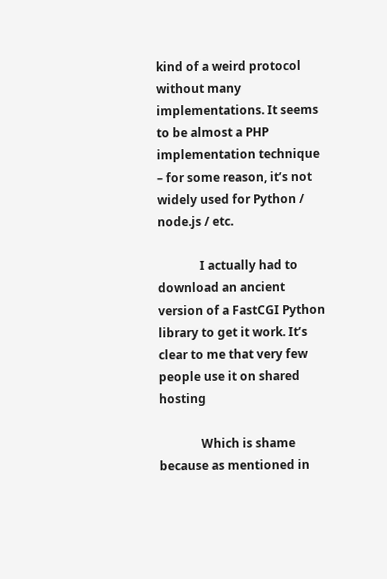kind of a weird protocol without many implementations. It seems to be almost a PHP implementation technique – for some reason, it’s not widely used for Python / node.js / etc.

              I actually had to download an ancient version of a FastCGI Python library to get it work. It’s clear to me that very few people use it on shared hosting

              Which is shame because as mentioned in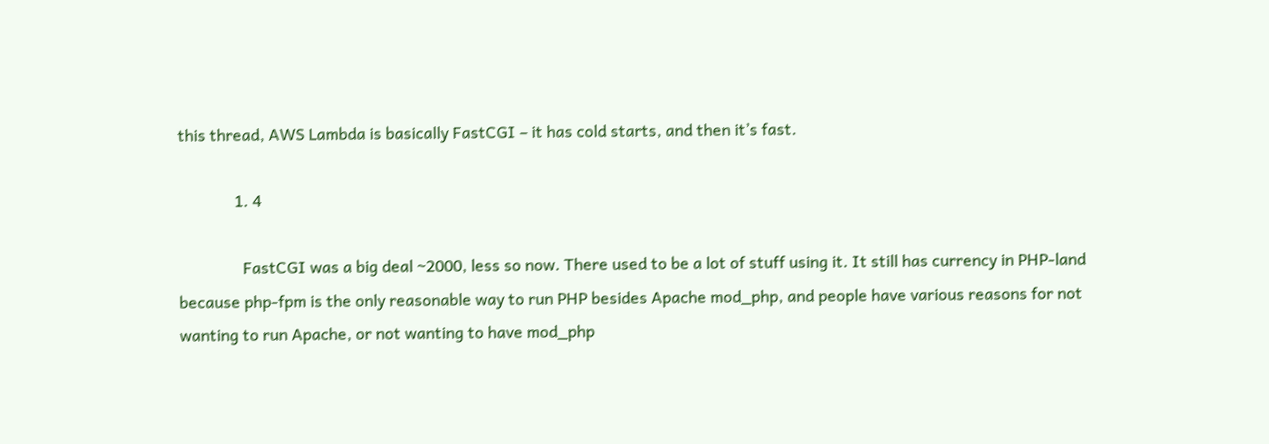this thread, AWS Lambda is basically FastCGI – it has cold starts, and then it’s fast.

              1. 4

                FastCGI was a big deal ~2000, less so now. There used to be a lot of stuff using it. It still has currency in PHP-land because php-fpm is the only reasonable way to run PHP besides Apache mod_php, and people have various reasons for not wanting to run Apache, or not wanting to have mod_php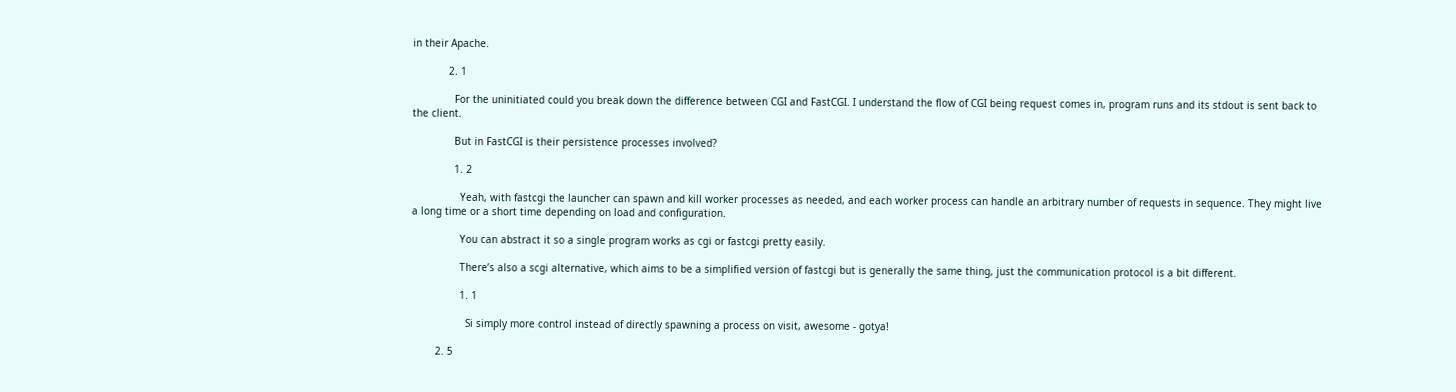in their Apache.

            2. 1

              For the uninitiated could you break down the difference between CGI and FastCGI. I understand the flow of CGI being request comes in, program runs and its stdout is sent back to the client.

              But in FastCGI is their persistence processes involved?

              1. 2

                Yeah, with fastcgi the launcher can spawn and kill worker processes as needed, and each worker process can handle an arbitrary number of requests in sequence. They might live a long time or a short time depending on load and configuration.

                You can abstract it so a single program works as cgi or fastcgi pretty easily.

                There’s also a scgi alternative, which aims to be a simplified version of fastcgi but is generally the same thing, just the communication protocol is a bit different.

                1. 1

                  Si simply more control instead of directly spawning a process on visit, awesome - gotya!

        2. 5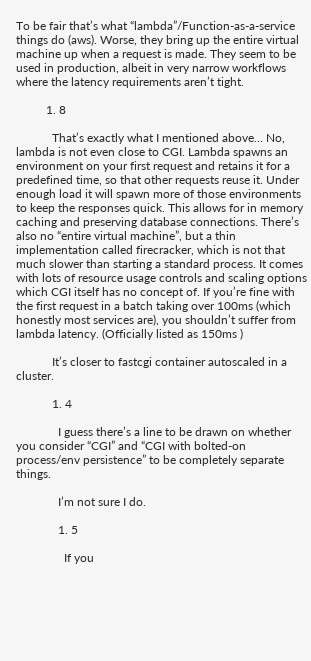To be fair that’s what “lambda”/Function-as-a-service things do (aws). Worse, they bring up the entire virtual machine up when a request is made. They seem to be used in production, albeit in very narrow workflows where the latency requirements aren’t tight.

          1. 8

            That’s exactly what I mentioned above… No, lambda is not even close to CGI. Lambda spawns an environment on your first request and retains it for a predefined time, so that other requests reuse it. Under enough load it will spawn more of those environments to keep the responses quick. This allows for in memory caching and preserving database connections. There’s also no “entire virtual machine”, but a thin implementation called firecracker, which is not that much slower than starting a standard process. It comes with lots of resource usage controls and scaling options which CGI itself has no concept of. If you’re fine with the first request in a batch taking over 100ms (which honestly most services are), you shouldn’t suffer from lambda latency. (Officially listed as 150ms )

            It’s closer to fastcgi container autoscaled in a cluster.

            1. 4

              I guess there’s a line to be drawn on whether you consider “CGI” and “CGI with bolted-on process/env persistence” to be completely separate things.

              I’m not sure I do.

              1. 5

                If you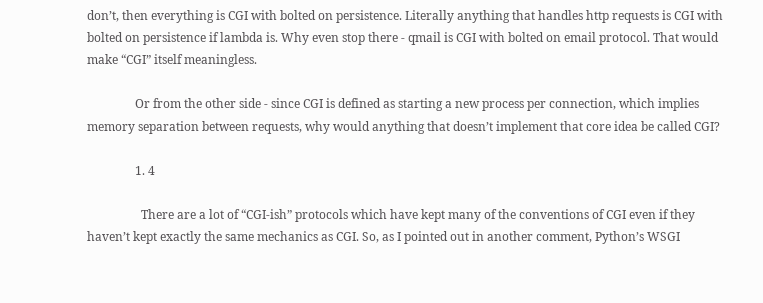don’t, then everything is CGI with bolted on persistence. Literally anything that handles http requests is CGI with bolted on persistence if lambda is. Why even stop there - qmail is CGI with bolted on email protocol. That would make “CGI” itself meaningless.

                Or from the other side - since CGI is defined as starting a new process per connection, which implies memory separation between requests, why would anything that doesn’t implement that core idea be called CGI?

                1. 4

                  There are a lot of “CGI-ish” protocols which have kept many of the conventions of CGI even if they haven’t kept exactly the same mechanics as CGI. So, as I pointed out in another comment, Python’s WSGI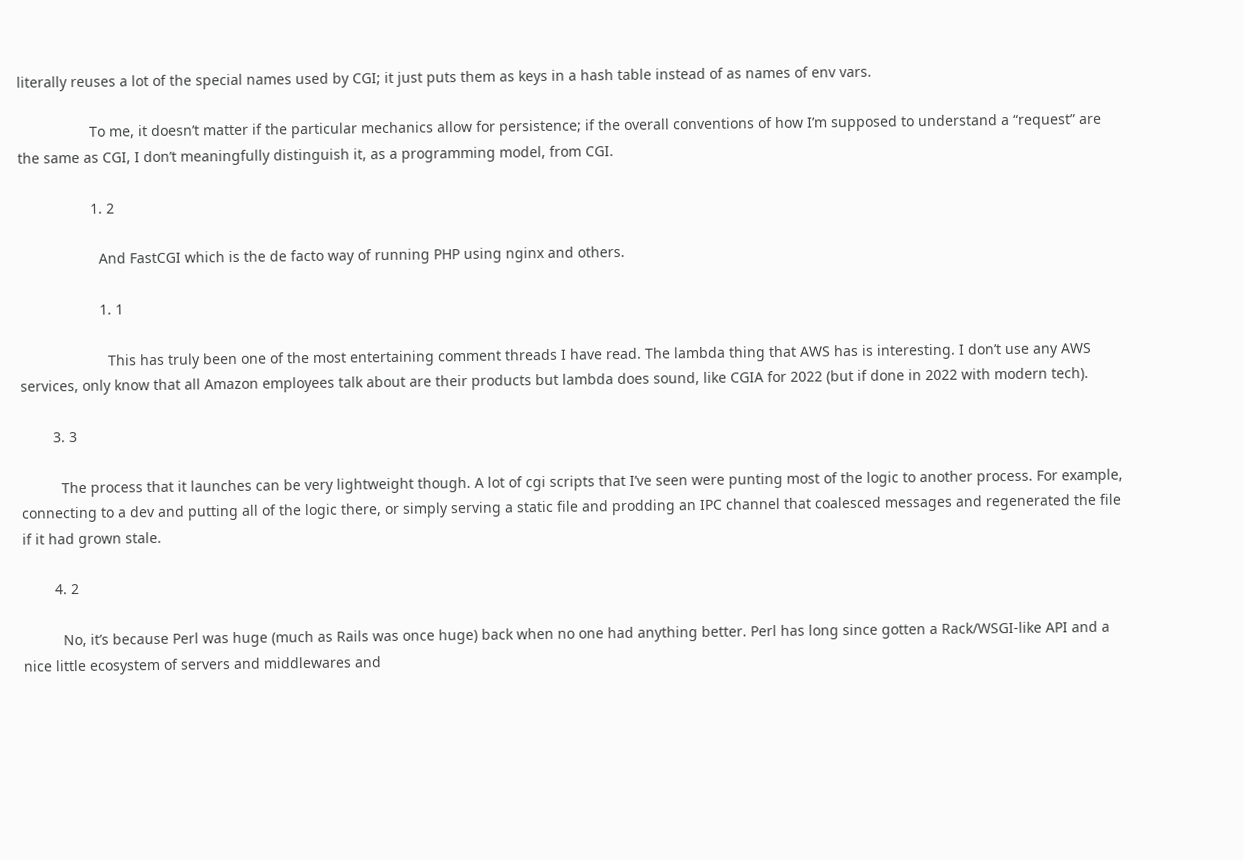literally reuses a lot of the special names used by CGI; it just puts them as keys in a hash table instead of as names of env vars.

                  To me, it doesn’t matter if the particular mechanics allow for persistence; if the overall conventions of how I’m supposed to understand a “request” are the same as CGI, I don’t meaningfully distinguish it, as a programming model, from CGI.

                  1. 2

                    And FastCGI which is the de facto way of running PHP using nginx and others.

                    1. 1

                      This has truly been one of the most entertaining comment threads I have read. The lambda thing that AWS has is interesting. I don’t use any AWS services, only know that all Amazon employees talk about are their products but lambda does sound, like CGIA for 2022 (but if done in 2022 with modern tech).

        3. 3

          The process that it launches can be very lightweight though. A lot of cgi scripts that I’ve seen were punting most of the logic to another process. For example, connecting to a dev and putting all of the logic there, or simply serving a static file and prodding an IPC channel that coalesced messages and regenerated the file if it had grown stale.

        4. 2

          No, it’s because Perl was huge (much as Rails was once huge) back when no one had anything better. Perl has long since gotten a Rack/WSGI-like API and a nice little ecosystem of servers and middlewares and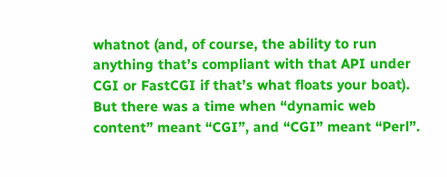whatnot (and, of course, the ability to run anything that’s compliant with that API under CGI or FastCGI if that’s what floats your boat). But there was a time when “dynamic web content” meant “CGI”, and “CGI” meant “Perl”.